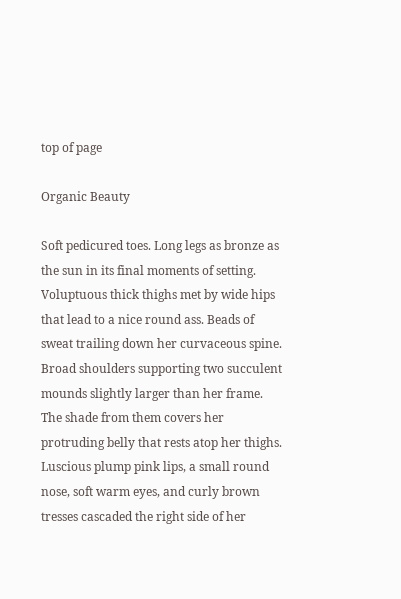top of page

Organic Beauty

Soft pedicured toes. Long legs as bronze as the sun in its final moments of setting. Voluptuous thick thighs met by wide hips that lead to a nice round ass. Beads of sweat trailing down her curvaceous spine. Broad shoulders supporting two succulent mounds slightly larger than her frame. The shade from them covers her protruding belly that rests atop her thighs. Luscious plump pink lips, a small round nose, soft warm eyes, and curly brown tresses cascaded the right side of her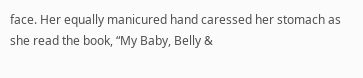face. Her equally manicured hand caressed her stomach as she read the book, “My Baby, Belly &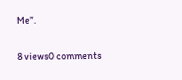Me”.

8 views0 comments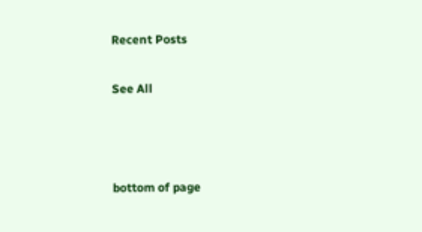Recent Posts

See All



bottom of page